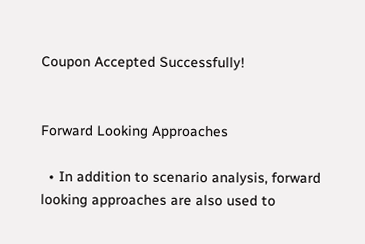Coupon Accepted Successfully!


Forward Looking Approaches

  • In addition to scenario analysis, forward looking approaches are also used to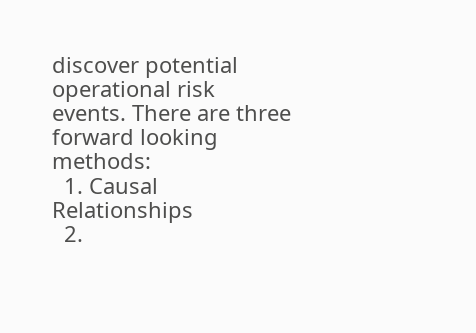discover potential operational risk events. There are three forward looking methods:
  1. Causal Relationships
  2.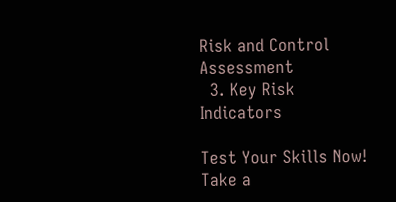Risk and Control Assessment
  3. Key Risk Indicators

Test Your Skills Now!
Take a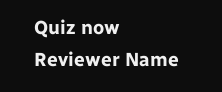Quiz now
Reviewer Name